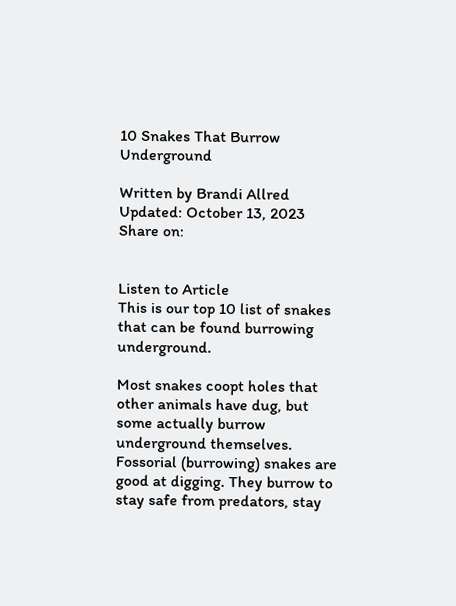10 Snakes That Burrow Underground

Written by Brandi Allred
Updated: October 13, 2023
Share on:


Listen to Article
This is our top 10 list of snakes that can be found burrowing underground.

Most snakes coopt holes that other animals have dug, but some actually burrow underground themselves. Fossorial (burrowing) snakes are good at digging. They burrow to stay safe from predators, stay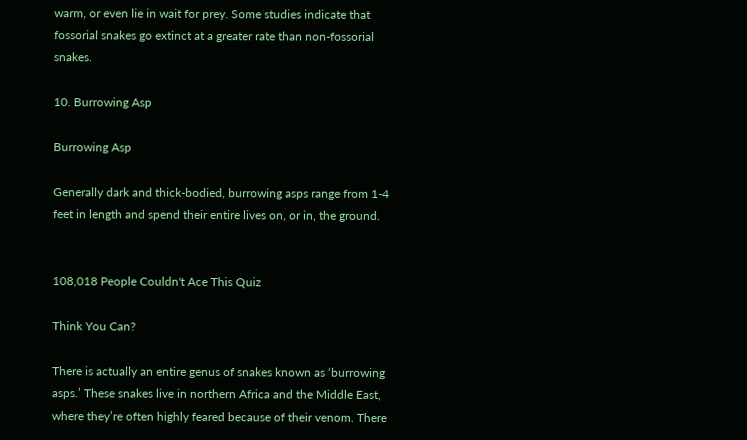warm, or even lie in wait for prey. Some studies indicate that fossorial snakes go extinct at a greater rate than non-fossorial snakes.

10. Burrowing Asp

Burrowing Asp

Generally dark and thick-bodied, burrowing asps range from 1-4 feet in length and spend their entire lives on, or in, the ground.


108,018 People Couldn't Ace This Quiz

Think You Can?

There is actually an entire genus of snakes known as ‘burrowing asps.’ These snakes live in northern Africa and the Middle East, where they’re often highly feared because of their venom. There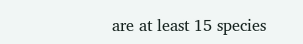are at least 15 species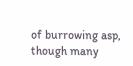of burrowing asp, though many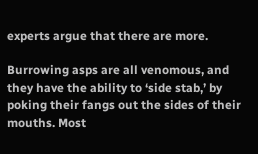experts argue that there are more.

Burrowing asps are all venomous, and they have the ability to ‘side stab,’ by poking their fangs out the sides of their mouths. Most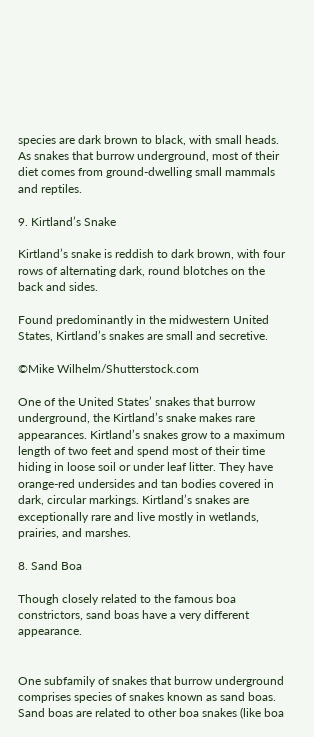species are dark brown to black, with small heads. As snakes that burrow underground, most of their diet comes from ground-dwelling small mammals and reptiles.

9. Kirtland’s Snake

Kirtland’s snake is reddish to dark brown, with four rows of alternating dark, round blotches on the back and sides.

Found predominantly in the midwestern United States, Kirtland’s snakes are small and secretive.

©Mike Wilhelm/Shutterstock.com

One of the United States’ snakes that burrow underground, the Kirtland’s snake makes rare appearances. Kirtland’s snakes grow to a maximum length of two feet and spend most of their time hiding in loose soil or under leaf litter. They have orange-red undersides and tan bodies covered in dark, circular markings. Kirtland’s snakes are exceptionally rare and live mostly in wetlands, prairies, and marshes.

8. Sand Boa

Though closely related to the famous boa constrictors, sand boas have a very different appearance.


One subfamily of snakes that burrow underground comprises species of snakes known as sand boas. Sand boas are related to other boa snakes (like boa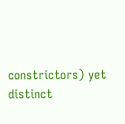constrictors) yet distinct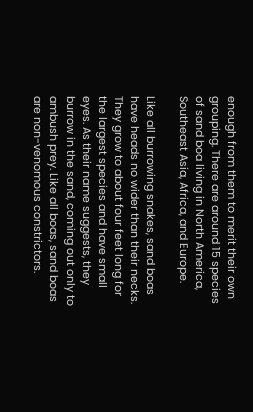enough from them to merit their own grouping. There are around 15 species of sand boa living in North America, Southeast Asia, Africa, and Europe.

Like all burrowing snakes, sand boas have heads no wider than their necks. They grow to about four feet long for the largest species and have small eyes. As their name suggests, they burrow in the sand, coming out only to ambush prey. Like all boas, sand boas are non-venomous constrictors.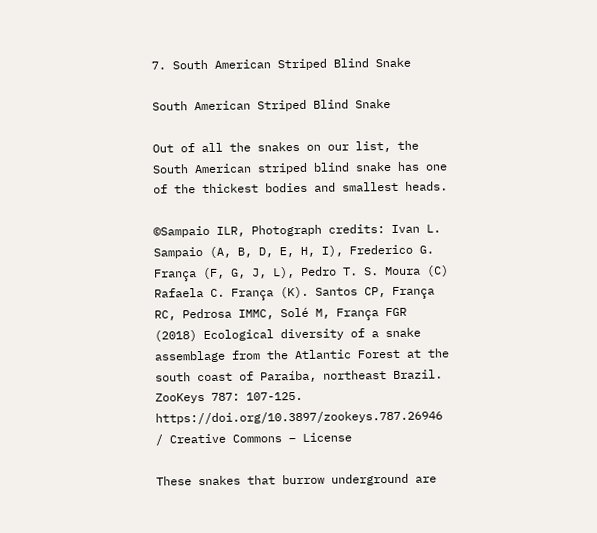7. South American Striped Blind Snake

South American Striped Blind Snake

Out of all the snakes on our list, the South American striped blind snake has one of the thickest bodies and smallest heads.

©Sampaio ILR, Photograph credits: Ivan L. Sampaio (A, B, D, E, H, I), Frederico G. França (F, G, J, L), Pedro T. S. Moura (C) Rafaela C. França (K). Santos CP, França RC, Pedrosa IMMC, Solé M, França FGR (2018) Ecological diversity of a snake assemblage from the Atlantic Forest at the south coast of Paraíba, northeast Brazil. ZooKeys 787: 107-125. https://doi.org/10.3897/zookeys.787.26946 / Creative Commons – License

These snakes that burrow underground are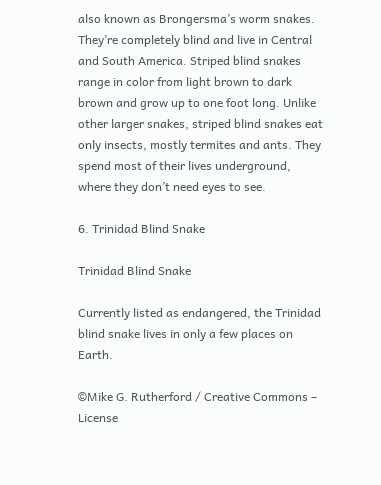also known as Brongersma’s worm snakes. They’re completely blind and live in Central and South America. Striped blind snakes range in color from light brown to dark brown and grow up to one foot long. Unlike other larger snakes, striped blind snakes eat only insects, mostly termites and ants. They spend most of their lives underground, where they don’t need eyes to see.

6. Trinidad Blind Snake

Trinidad Blind Snake

Currently listed as endangered, the Trinidad blind snake lives in only a few places on Earth.

©Mike G. Rutherford / Creative Commons – License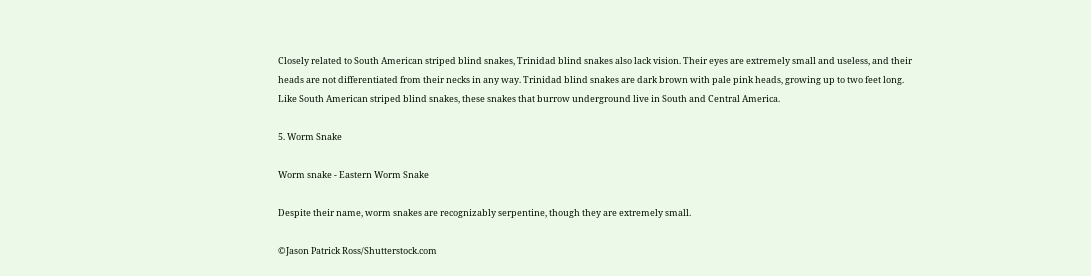Closely related to South American striped blind snakes, Trinidad blind snakes also lack vision. Their eyes are extremely small and useless, and their heads are not differentiated from their necks in any way. Trinidad blind snakes are dark brown with pale pink heads, growing up to two feet long. Like South American striped blind snakes, these snakes that burrow underground live in South and Central America.

5. Worm Snake

Worm snake - Eastern Worm Snake

Despite their name, worm snakes are recognizably serpentine, though they are extremely small.

©Jason Patrick Ross/Shutterstock.com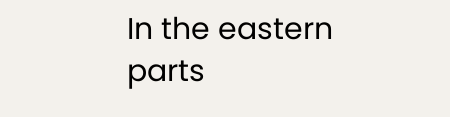In the eastern parts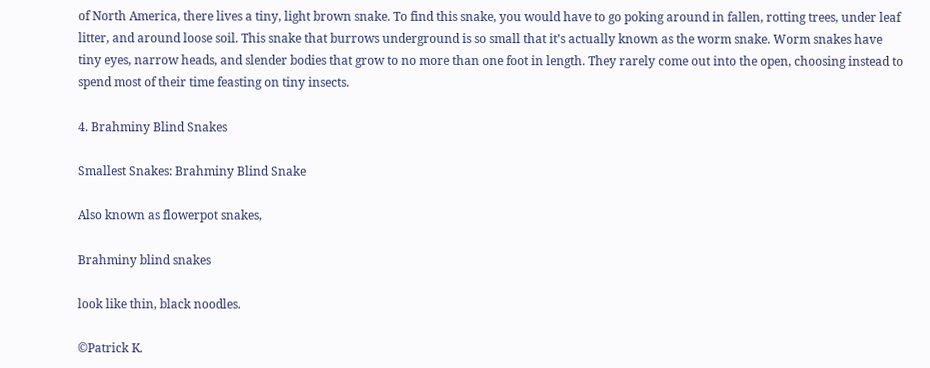of North America, there lives a tiny, light brown snake. To find this snake, you would have to go poking around in fallen, rotting trees, under leaf litter, and around loose soil. This snake that burrows underground is so small that it’s actually known as the worm snake. Worm snakes have tiny eyes, narrow heads, and slender bodies that grow to no more than one foot in length. They rarely come out into the open, choosing instead to spend most of their time feasting on tiny insects.

4. Brahminy Blind Snakes

Smallest Snakes: Brahminy Blind Snake

Also known as flowerpot snakes,

Brahminy blind snakes

look like thin, black noodles.

©Patrick K.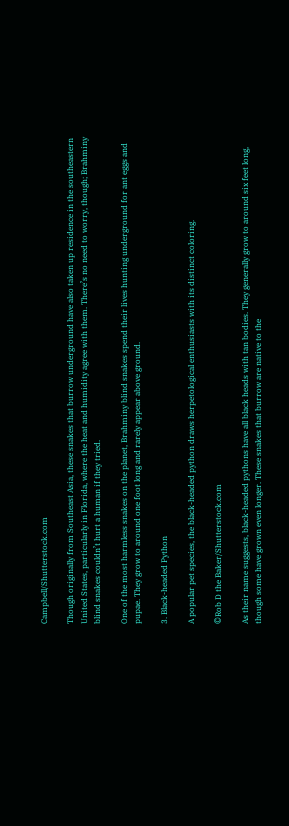Campbell/Shutterstock.com

Though originally from Southeast Asia, these snakes that burrow underground have also taken up residence in the southeastern United States, particularly in Florida, where the heat and humidity agree with them. There’s no need to worry, though; Brahminy blind snakes couldn’t hurt a human if they tried.

One of the most harmless snakes on the planet, Brahminy blind snakes spend their lives hunting underground for ant eggs and pupae. They grow to around one foot long and rarely appear above ground.

3. Black-headed Python

A popular pet species, the black-headed python draws herpetological enthusiasts with its distinct coloring.

©Rob D the Baker/Shutterstock.com

As their name suggests, black-headed pythons have all black heads with tan bodies. They generally grow to around six feet long, though some have grown even longer. These snakes that burrow are native to the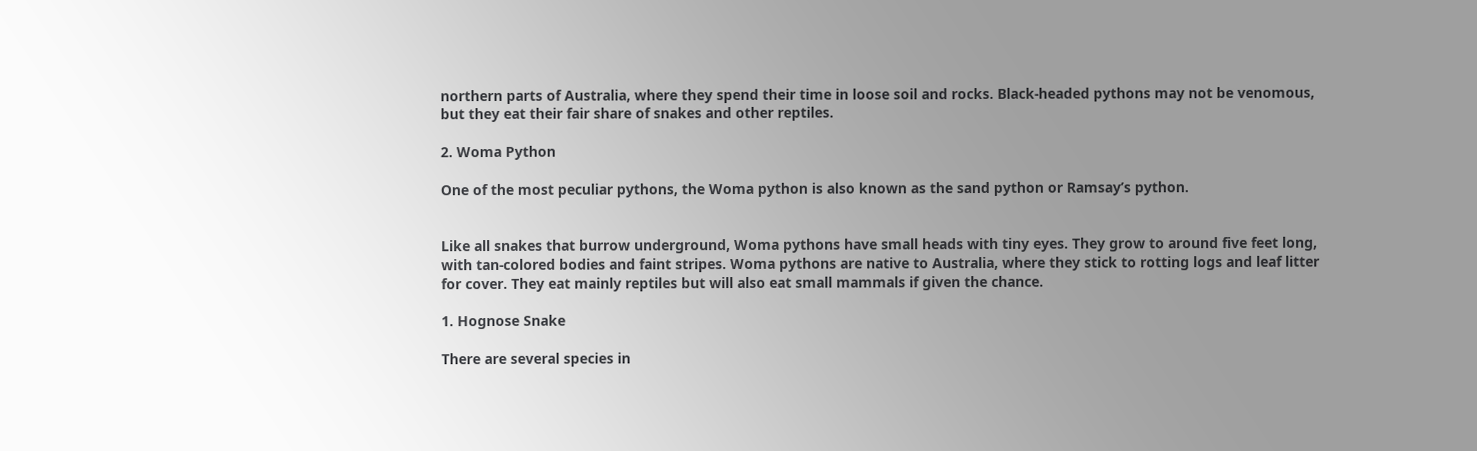northern parts of Australia, where they spend their time in loose soil and rocks. Black-headed pythons may not be venomous, but they eat their fair share of snakes and other reptiles.

2. Woma Python

One of the most peculiar pythons, the Woma python is also known as the sand python or Ramsay’s python.


Like all snakes that burrow underground, Woma pythons have small heads with tiny eyes. They grow to around five feet long, with tan-colored bodies and faint stripes. Woma pythons are native to Australia, where they stick to rotting logs and leaf litter for cover. They eat mainly reptiles but will also eat small mammals if given the chance.

1. Hognose Snake

There are several species in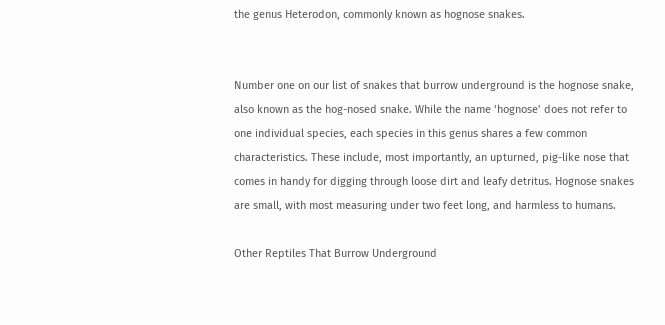the genus Heterodon, commonly known as hognose snakes.


Number one on our list of snakes that burrow underground is the hognose snake, also known as the hog-nosed snake. While the name ‘hognose’ does not refer to one individual species, each species in this genus shares a few common characteristics. These include, most importantly, an upturned, pig-like nose that comes in handy for digging through loose dirt and leafy detritus. Hognose snakes are small, with most measuring under two feet long, and harmless to humans.

Other Reptiles That Burrow Underground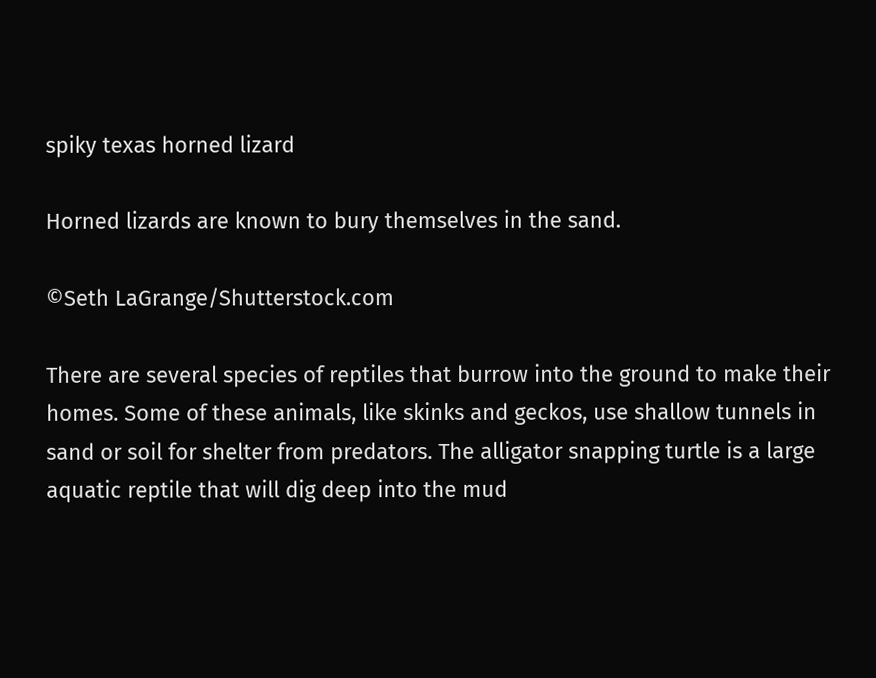spiky texas horned lizard

Horned lizards are known to bury themselves in the sand.

©Seth LaGrange/Shutterstock.com

There are several species of reptiles that burrow into the ground to make their homes. Some of these animals, like skinks and geckos, use shallow tunnels in sand or soil for shelter from predators. The alligator snapping turtle is a large aquatic reptile that will dig deep into the mud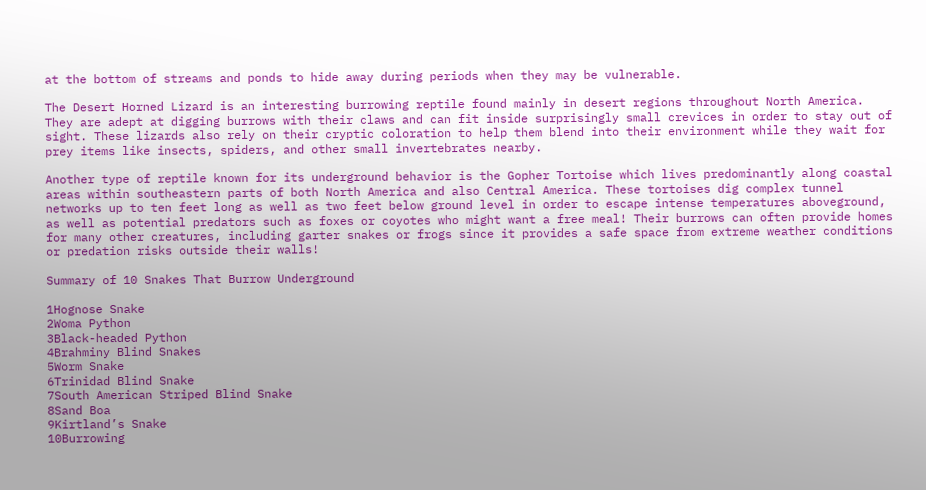at the bottom of streams and ponds to hide away during periods when they may be vulnerable.

The Desert Horned Lizard is an interesting burrowing reptile found mainly in desert regions throughout North America. They are adept at digging burrows with their claws and can fit inside surprisingly small crevices in order to stay out of sight. These lizards also rely on their cryptic coloration to help them blend into their environment while they wait for prey items like insects, spiders, and other small invertebrates nearby.

Another type of reptile known for its underground behavior is the Gopher Tortoise which lives predominantly along coastal areas within southeastern parts of both North America and also Central America. These tortoises dig complex tunnel networks up to ten feet long as well as two feet below ground level in order to escape intense temperatures aboveground, as well as potential predators such as foxes or coyotes who might want a free meal! Their burrows can often provide homes for many other creatures, including garter snakes or frogs since it provides a safe space from extreme weather conditions or predation risks outside their walls!

Summary of 10 Snakes That Burrow Underground

1Hognose Snake
2Woma Python
3Black-headed Python
4Brahminy Blind Snakes
5Worm Snake
6Trinidad Blind Snake
7South American Striped Blind Snake
8Sand Boa
9Kirtland’s Snake
10Burrowing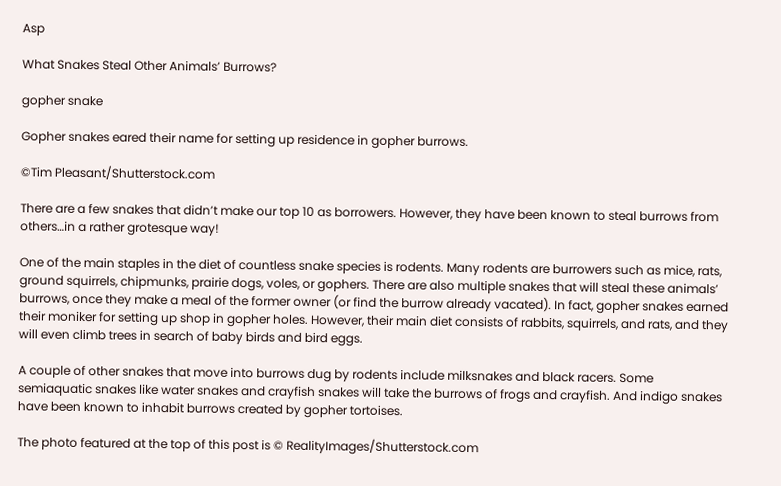Asp

What Snakes Steal Other Animals’ Burrows?

gopher snake

Gopher snakes eared their name for setting up residence in gopher burrows.

©Tim Pleasant/Shutterstock.com

There are a few snakes that didn’t make our top 10 as borrowers. However, they have been known to steal burrows from others…in a rather grotesque way!

One of the main staples in the diet of countless snake species is rodents. Many rodents are burrowers such as mice, rats, ground squirrels, chipmunks, prairie dogs, voles, or gophers. There are also multiple snakes that will steal these animals’ burrows, once they make a meal of the former owner (or find the burrow already vacated). In fact, gopher snakes earned their moniker for setting up shop in gopher holes. However, their main diet consists of rabbits, squirrels, and rats, and they will even climb trees in search of baby birds and bird eggs.

A couple of other snakes that move into burrows dug by rodents include milksnakes and black racers. Some semiaquatic snakes like water snakes and crayfish snakes will take the burrows of frogs and crayfish. And indigo snakes have been known to inhabit burrows created by gopher tortoises.

The photo featured at the top of this post is © RealityImages/Shutterstock.com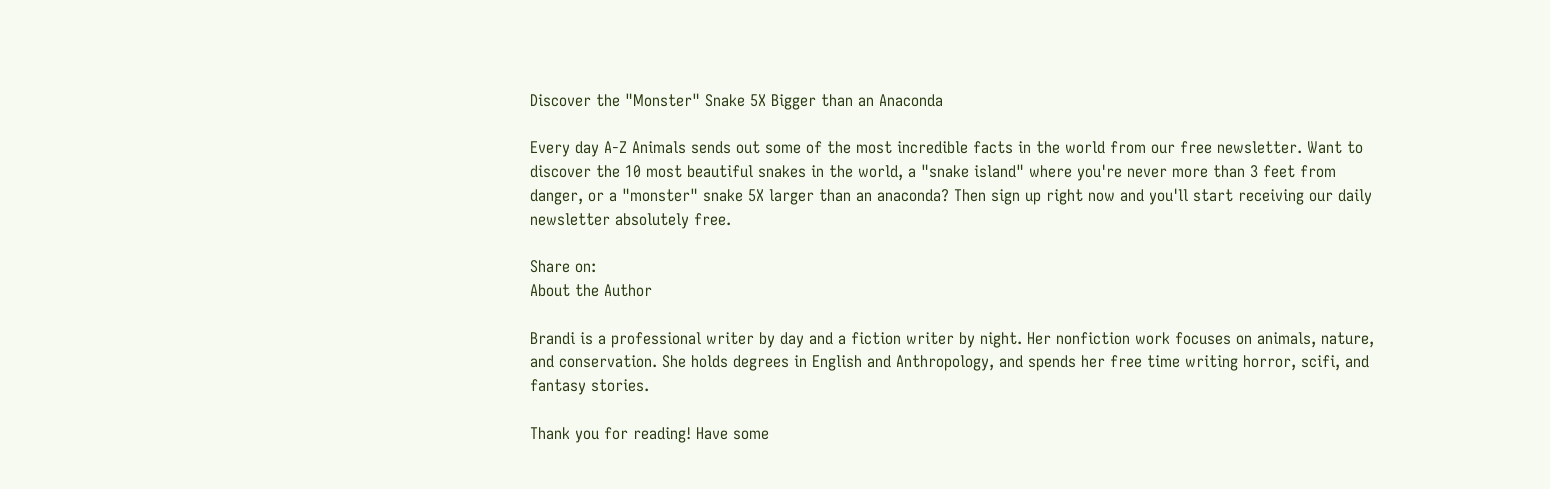Discover the "Monster" Snake 5X Bigger than an Anaconda

Every day A-Z Animals sends out some of the most incredible facts in the world from our free newsletter. Want to discover the 10 most beautiful snakes in the world, a "snake island" where you're never more than 3 feet from danger, or a "monster" snake 5X larger than an anaconda? Then sign up right now and you'll start receiving our daily newsletter absolutely free.

Share on:
About the Author

Brandi is a professional writer by day and a fiction writer by night. Her nonfiction work focuses on animals, nature, and conservation. She holds degrees in English and Anthropology, and spends her free time writing horror, scifi, and fantasy stories.

Thank you for reading! Have some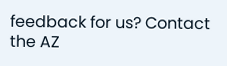feedback for us? Contact the AZ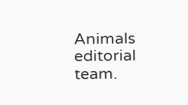Animals editorial team.